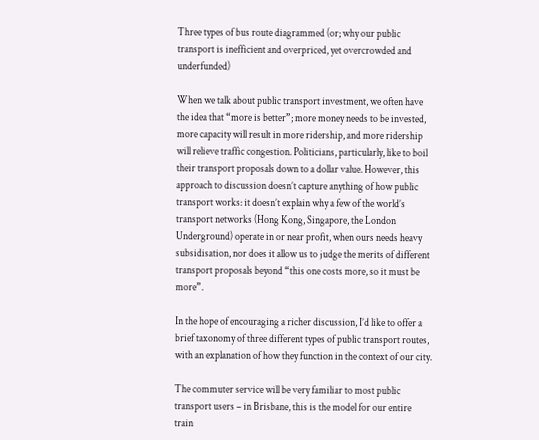Three types of bus route diagrammed (or; why our public transport is inefficient and overpriced, yet overcrowded and underfunded)

When we talk about public transport investment, we often have the idea that “more is better”; more money needs to be invested, more capacity will result in more ridership, and more ridership will relieve traffic congestion. Politicians, particularly, like to boil their transport proposals down to a dollar value. However, this approach to discussion doesn’t capture anything of how public transport works: it doesn’t explain why a few of the world’s transport networks (Hong Kong, Singapore, the London Underground) operate in or near profit, when ours needs heavy subsidisation, nor does it allow us to judge the merits of different transport proposals beyond “this one costs more, so it must be more”.

In the hope of encouraging a richer discussion, I’d like to offer a brief taxonomy of three different types of public transport routes, with an explanation of how they function in the context of our city.

The commuter service will be very familiar to most public transport users – in Brisbane, this is the model for our entire train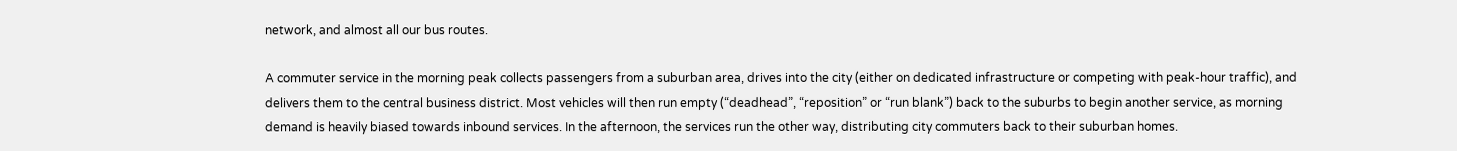network, and almost all our bus routes.

A commuter service in the morning peak collects passengers from a suburban area, drives into the city (either on dedicated infrastructure or competing with peak-hour traffic), and delivers them to the central business district. Most vehicles will then run empty (“deadhead”, “reposition” or “run blank”) back to the suburbs to begin another service, as morning demand is heavily biased towards inbound services. In the afternoon, the services run the other way, distributing city commuters back to their suburban homes.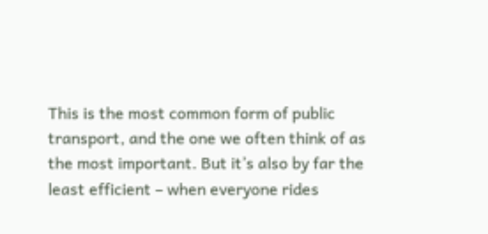This is the most common form of public transport, and the one we often think of as the most important. But it’s also by far the least efficient – when everyone rides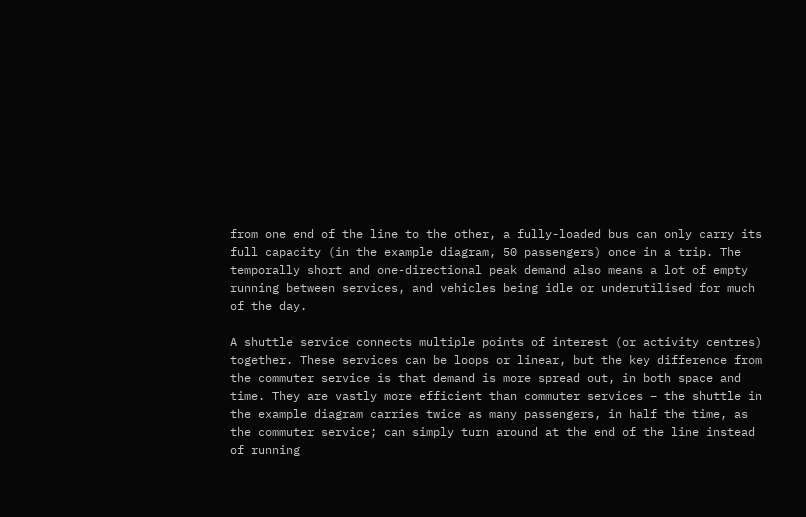from one end of the line to the other, a fully-loaded bus can only carry its full capacity (in the example diagram, 50 passengers) once in a trip. The temporally short and one-directional peak demand also means a lot of empty running between services, and vehicles being idle or underutilised for much of the day.

A shuttle service connects multiple points of interest (or activity centres) together. These services can be loops or linear, but the key difference from the commuter service is that demand is more spread out, in both space and time. They are vastly more efficient than commuter services – the shuttle in the example diagram carries twice as many passengers, in half the time, as the commuter service; can simply turn around at the end of the line instead of running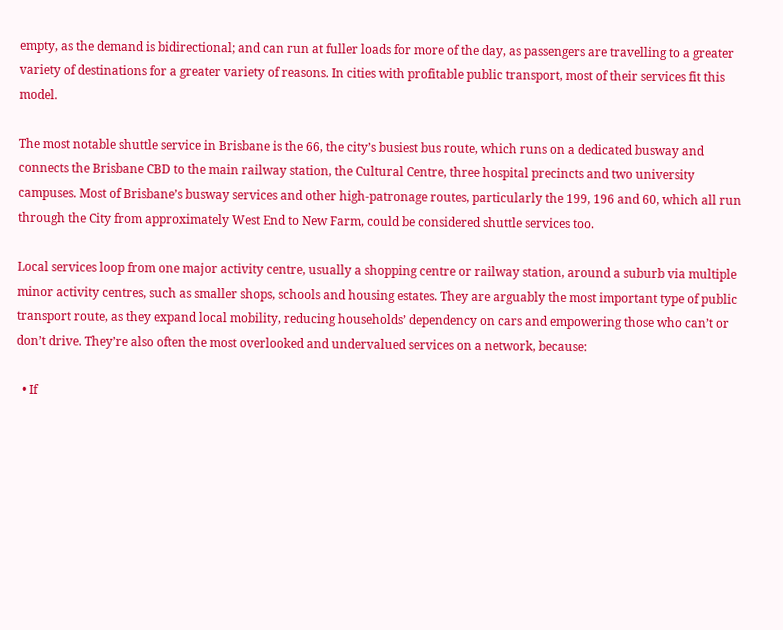empty, as the demand is bidirectional; and can run at fuller loads for more of the day, as passengers are travelling to a greater variety of destinations for a greater variety of reasons. In cities with profitable public transport, most of their services fit this model.

The most notable shuttle service in Brisbane is the 66, the city’s busiest bus route, which runs on a dedicated busway and connects the Brisbane CBD to the main railway station, the Cultural Centre, three hospital precincts and two university campuses. Most of Brisbane’s busway services and other high-patronage routes, particularly the 199, 196 and 60, which all run through the City from approximately West End to New Farm, could be considered shuttle services too.

Local services loop from one major activity centre, usually a shopping centre or railway station, around a suburb via multiple minor activity centres, such as smaller shops, schools and housing estates. They are arguably the most important type of public transport route, as they expand local mobility, reducing households’ dependency on cars and empowering those who can’t or don’t drive. They’re also often the most overlooked and undervalued services on a network, because:

  • If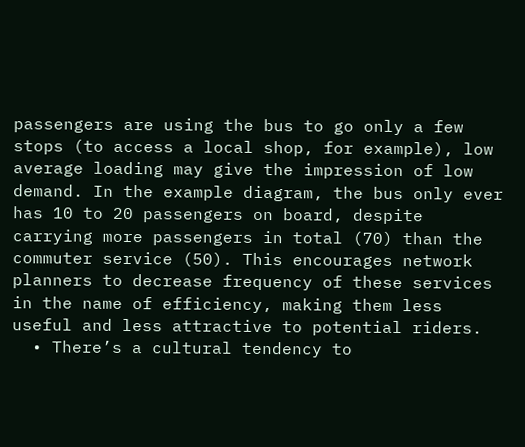passengers are using the bus to go only a few stops (to access a local shop, for example), low average loading may give the impression of low demand. In the example diagram, the bus only ever has 10 to 20 passengers on board, despite carrying more passengers in total (70) than the commuter service (50). This encourages network planners to decrease frequency of these services in the name of efficiency, making them less useful and less attractive to potential riders.
  • There’s a cultural tendency to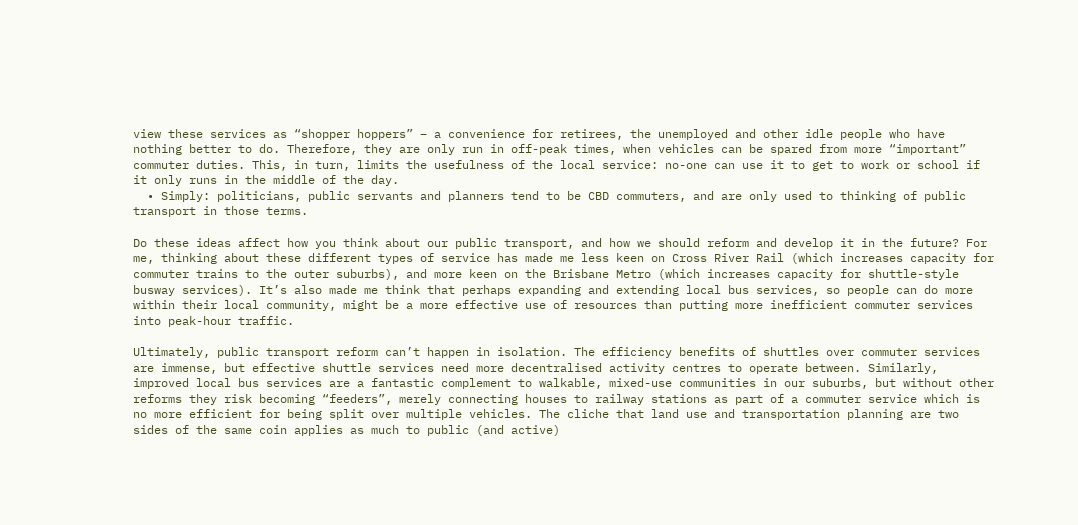view these services as “shopper hoppers” – a convenience for retirees, the unemployed and other idle people who have nothing better to do. Therefore, they are only run in off-peak times, when vehicles can be spared from more “important” commuter duties. This, in turn, limits the usefulness of the local service: no-one can use it to get to work or school if it only runs in the middle of the day.
  • Simply: politicians, public servants and planners tend to be CBD commuters, and are only used to thinking of public transport in those terms.

Do these ideas affect how you think about our public transport, and how we should reform and develop it in the future? For me, thinking about these different types of service has made me less keen on Cross River Rail (which increases capacity for commuter trains to the outer suburbs), and more keen on the Brisbane Metro (which increases capacity for shuttle-style busway services). It’s also made me think that perhaps expanding and extending local bus services, so people can do more within their local community, might be a more effective use of resources than putting more inefficient commuter services into peak-hour traffic.

Ultimately, public transport reform can’t happen in isolation. The efficiency benefits of shuttles over commuter services are immense, but effective shuttle services need more decentralised activity centres to operate between. Similarly, improved local bus services are a fantastic complement to walkable, mixed-use communities in our suburbs, but without other reforms they risk becoming “feeders”, merely connecting houses to railway stations as part of a commuter service which is no more efficient for being split over multiple vehicles. The cliche that land use and transportation planning are two sides of the same coin applies as much to public (and active)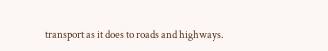transport as it does to roads and highways.